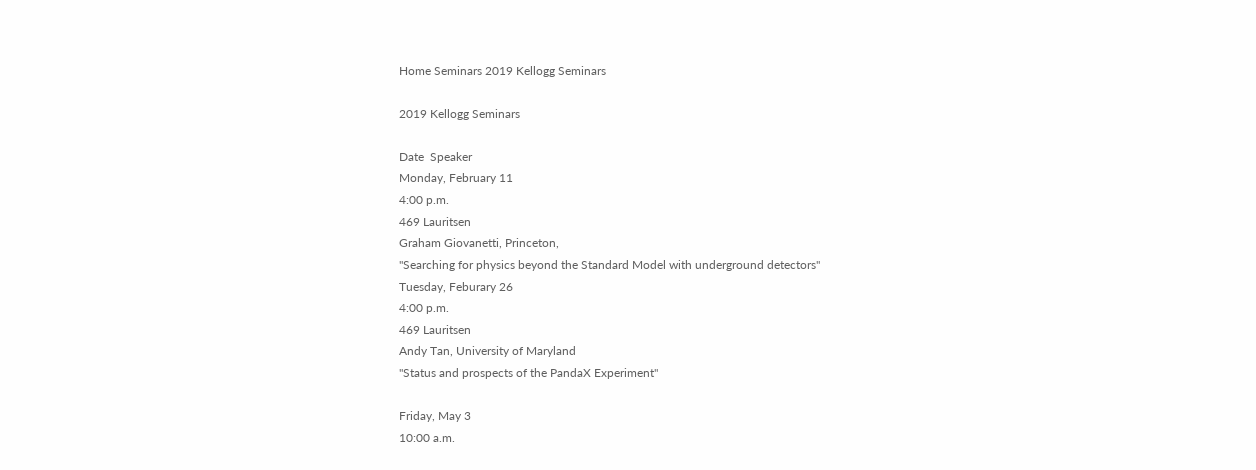Home Seminars 2019 Kellogg Seminars

2019 Kellogg Seminars

Date  Speaker
Monday, February 11
4:00 p.m.
469 Lauritsen
Graham Giovanetti, Princeton,
"Searching for physics beyond the Standard Model with underground detectors"
Tuesday, Feburary 26
4:00 p.m.
469 Lauritsen
Andy Tan, University of Maryland
"Status and prospects of the PandaX Experiment"

Friday, May 3
10:00 a.m.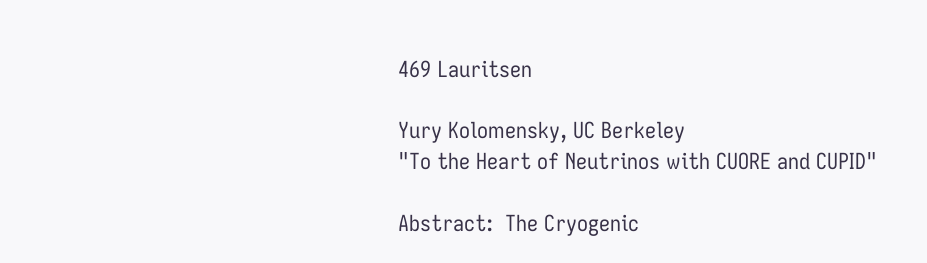469 Lauritsen

Yury Kolomensky, UC Berkeley
"To the Heart of Neutrinos with CUORE and CUPID"

Abstract:  The Cryogenic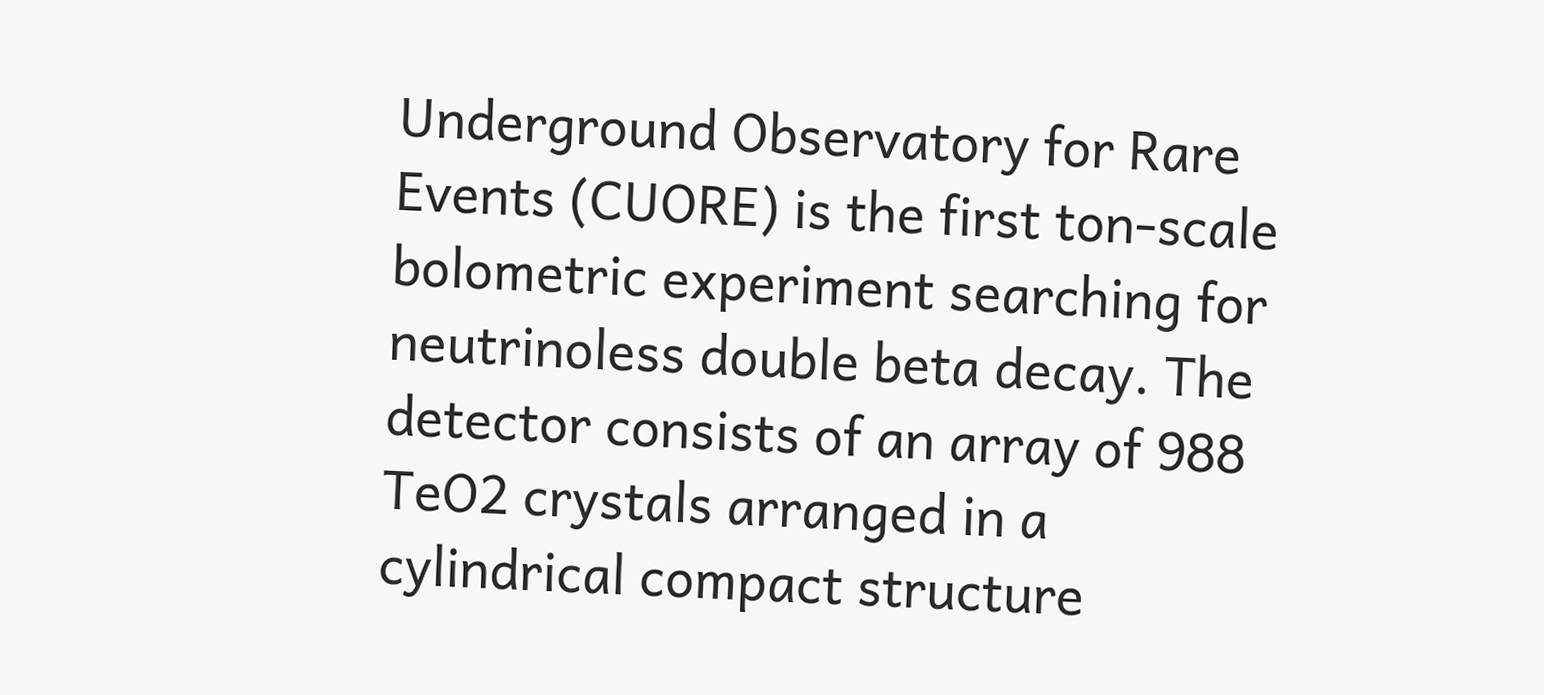Underground Observatory for Rare Events (CUORE) is the first ton-scale bolometric experiment searching for neutrinoless double beta decay. The detector consists of an array of 988 TeO2 crystals arranged in a cylindrical compact structure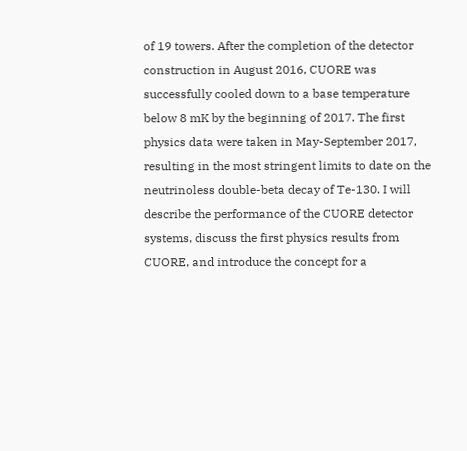of 19 towers. After the completion of the detector construction in August 2016, CUORE was successfully cooled down to a base temperature below 8 mK by the beginning of 2017. The first physics data were taken in May-September 2017, resulting in the most stringent limits to date on the neutrinoless double-beta decay of Te-130. I will describe the performance of the CUORE detector systems, discuss the first physics results from CUORE, and introduce the concept for a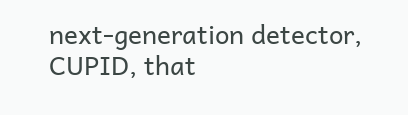next-generation detector, CUPID, that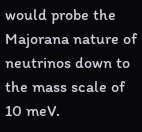would probe the Majorana nature of neutrinos down to the mass scale of 10 meV.